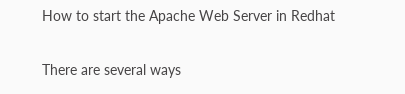How to start the Apache Web Server in Redhat

There are several ways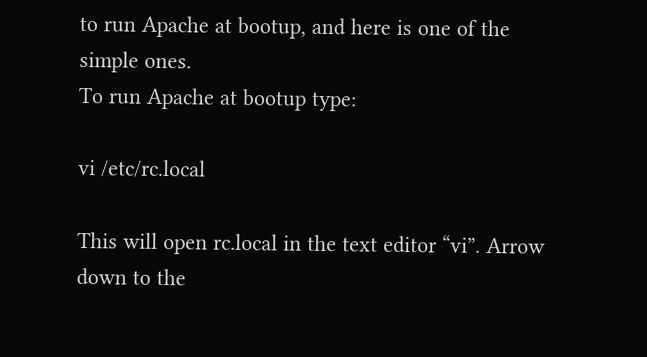to run Apache at bootup, and here is one of the simple ones.
To run Apache at bootup type:

vi /etc/rc.local

This will open rc.local in the text editor “vi”. Arrow down to the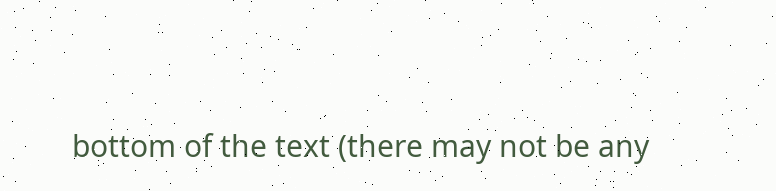bottom of the text (there may not be any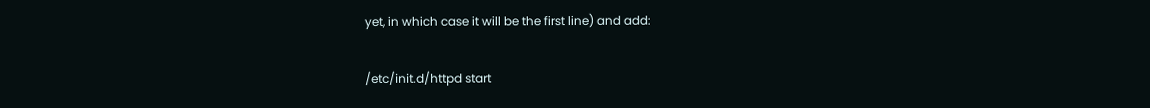yet, in which case it will be the first line) and add:

/etc/init.d/httpd start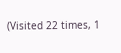(Visited 22 times, 1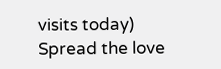visits today)
Spread the love